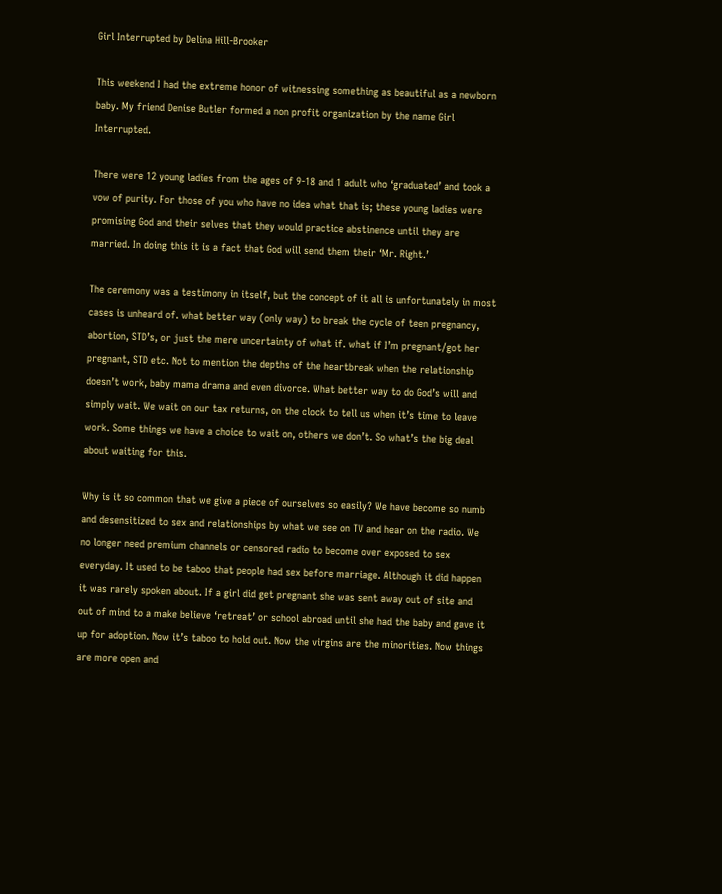Girl Interrupted by Delina Hill-Brooker

This weekend I had the extreme honor of witnessing something as beautiful as a newborn baby. My friend Denise Butler formed a non profit organization by the name Girl Interrupted.

There were 12 young ladies from the ages of 9-18 and 1 adult who ‘graduated’ and took a vow of purity. For those of you who have no idea what that is; these young ladies were promising God and their selves that they would practice abstinence until they are married. In doing this it is a fact that God will send them their ‘Mr. Right.’

The ceremony was a testimony in itself, but the concept of it all is unfortunately in most cases is unheard of. what better way (only way) to break the cycle of teen pregnancy, abortion, STD’s, or just the mere uncertainty of what if. what if I’m pregnant/got her pregnant, STD etc. Not to mention the depths of the heartbreak when the relationship doesn’t work, baby mama drama and even divorce. What better way to do God’s will and simply wait. We wait on our tax returns, on the clock to tell us when it’s time to leave work. Some things we have a choice to wait on, others we don’t. So what’s the big deal about waiting for this.

Why is it so common that we give a piece of ourselves so easily? We have become so numb and desensitized to sex and relationships by what we see on TV and hear on the radio. We no longer need premium channels or censored radio to become over exposed to sex everyday. It used to be taboo that people had sex before marriage. Although it did happen it was rarely spoken about. If a girl did get pregnant she was sent away out of site and out of mind to a make believe ‘retreat’ or school abroad until she had the baby and gave it up for adoption. Now it’s taboo to hold out. Now the virgins are the minorities. Now things are more open and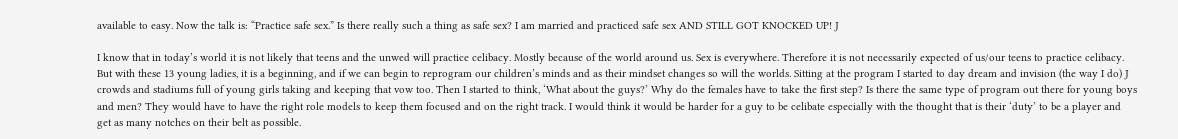available to easy. Now the talk is: “Practice safe sex.” Is there really such a thing as safe sex? I am married and practiced safe sex AND STILL GOT KNOCKED UP! J

I know that in today’s world it is not likely that teens and the unwed will practice celibacy. Mostly because of the world around us. Sex is everywhere. Therefore it is not necessarily expected of us/our teens to practice celibacy. But with these 13 young ladies, it is a beginning, and if we can begin to reprogram our children’s minds and as their mindset changes so will the worlds. Sitting at the program I started to day dream and invision (the way I do) J crowds and stadiums full of young girls taking and keeping that vow too. Then I started to think, ‘What about the guys?’ Why do the females have to take the first step? Is there the same type of program out there for young boys and men? They would have to have the right role models to keep them focused and on the right track. I would think it would be harder for a guy to be celibate especially with the thought that is their ‘duty’ to be a player and get as many notches on their belt as possible.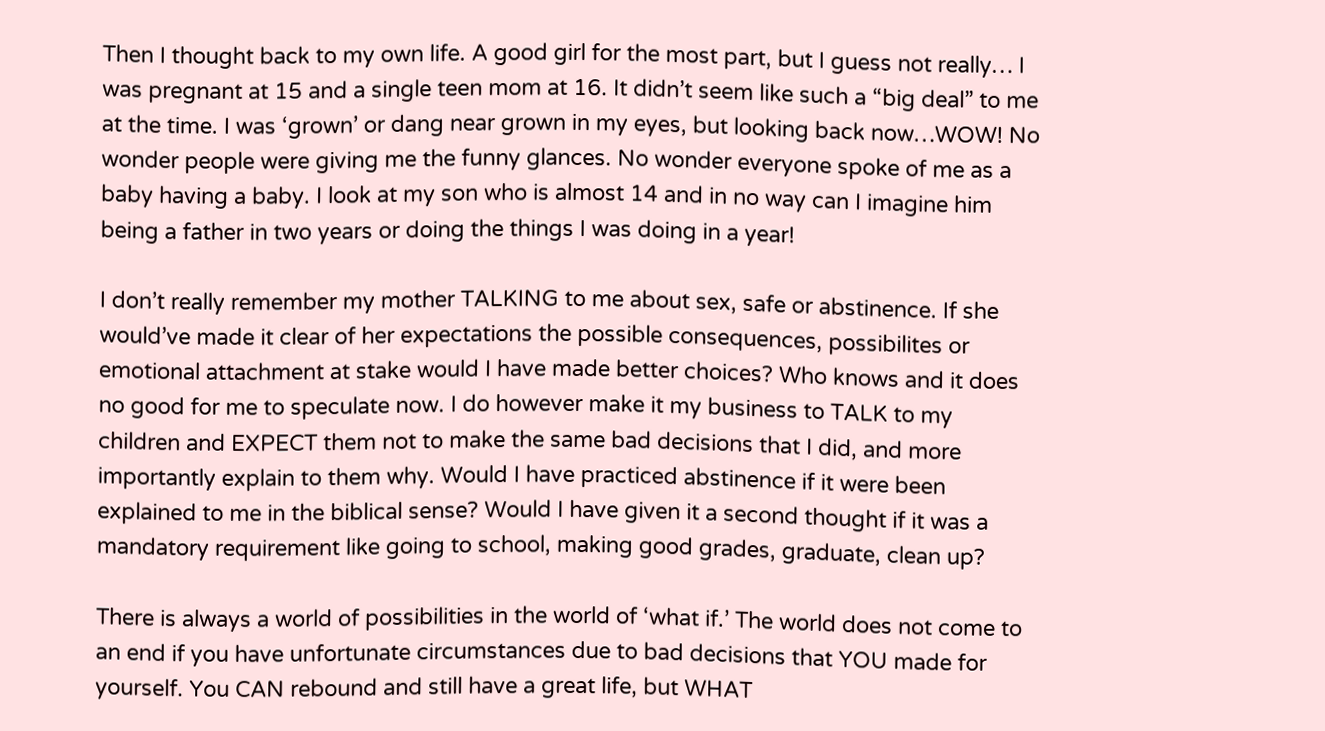Then I thought back to my own life. A good girl for the most part, but I guess not really… I was pregnant at 15 and a single teen mom at 16. It didn’t seem like such a “big deal” to me at the time. I was ‘grown’ or dang near grown in my eyes, but looking back now…WOW! No wonder people were giving me the funny glances. No wonder everyone spoke of me as a baby having a baby. I look at my son who is almost 14 and in no way can I imagine him being a father in two years or doing the things I was doing in a year!

I don’t really remember my mother TALKING to me about sex, safe or abstinence. If she would’ve made it clear of her expectations the possible consequences, possibilites or emotional attachment at stake would I have made better choices? Who knows and it does no good for me to speculate now. I do however make it my business to TALK to my children and EXPECT them not to make the same bad decisions that I did, and more importantly explain to them why. Would I have practiced abstinence if it were been explained to me in the biblical sense? Would I have given it a second thought if it was a mandatory requirement like going to school, making good grades, graduate, clean up?

There is always a world of possibilities in the world of ‘what if.’ The world does not come to an end if you have unfortunate circumstances due to bad decisions that YOU made for yourself. You CAN rebound and still have a great life, but WHAT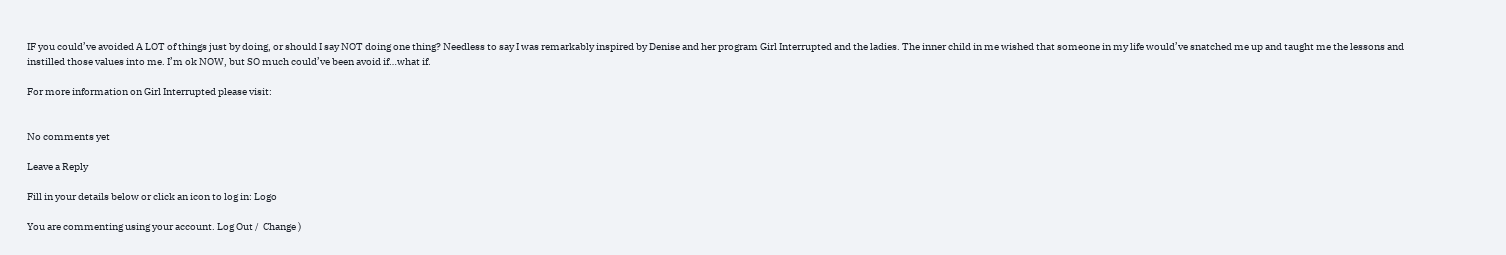IF you could’ve avoided A LOT of things just by doing, or should I say NOT doing one thing? Needless to say I was remarkably inspired by Denise and her program Girl Interrupted and the ladies. The inner child in me wished that someone in my life would’ve snatched me up and taught me the lessons and instilled those values into me. I’m ok NOW, but SO much could’ve been avoid if…what if.

For more information on Girl Interrupted please visit:


No comments yet

Leave a Reply

Fill in your details below or click an icon to log in: Logo

You are commenting using your account. Log Out /  Change )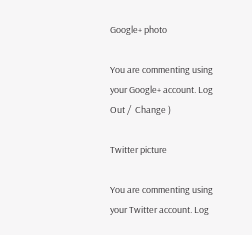Google+ photo

You are commenting using your Google+ account. Log Out /  Change )

Twitter picture

You are commenting using your Twitter account. Log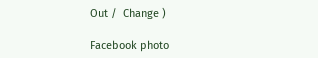Out /  Change )

Facebook photo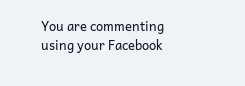You are commenting using your Facebook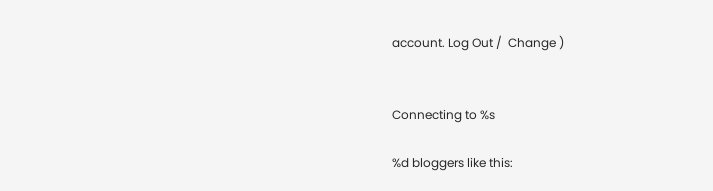account. Log Out /  Change )


Connecting to %s

%d bloggers like this: